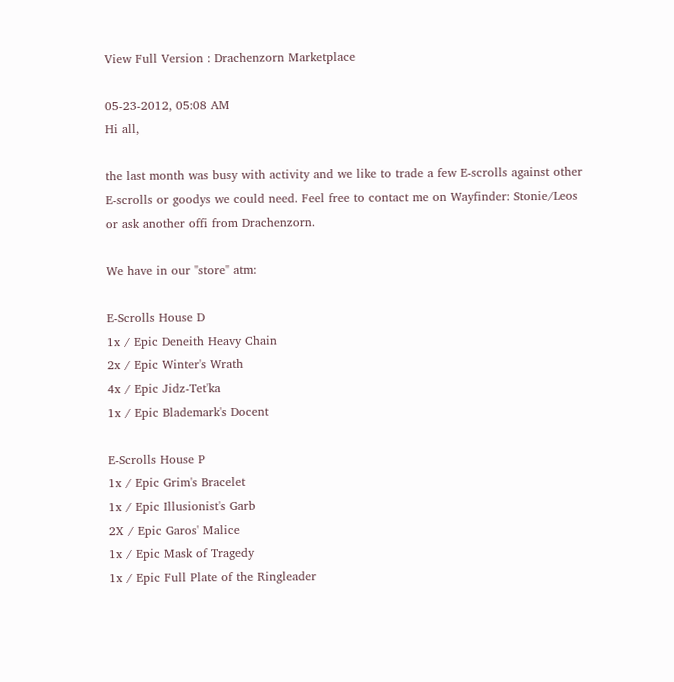View Full Version : Drachenzorn Marketplace

05-23-2012, 05:08 AM
Hi all,

the last month was busy with activity and we like to trade a few E-scrolls against other E-scrolls or goodys we could need. Feel free to contact me on Wayfinder: Stonie/Leos or ask another offi from Drachenzorn.

We have in our "store" atm:

E-Scrolls House D
1x / Epic Deneith Heavy Chain
2x / Epic Winter's Wrath
4x / Epic Jidz-Tet'ka
1x / Epic Blademark's Docent

E-Scrolls House P
1x / Epic Grim's Bracelet
1x / Epic Illusionist's Garb
2X / Epic Garos' Malice
1x / Epic Mask of Tragedy
1x / Epic Full Plate of the Ringleader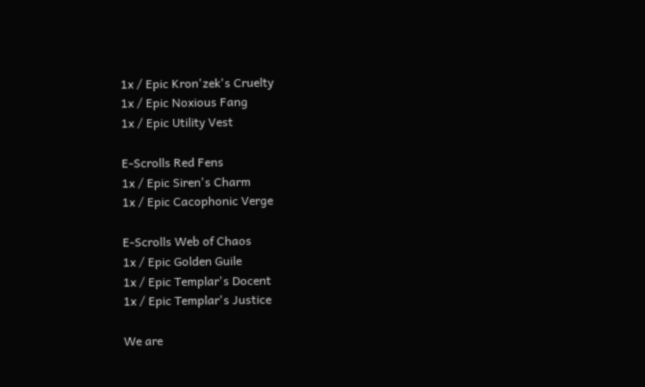1x / Epic Kron'zek's Cruelty
1x / Epic Noxious Fang
1x / Epic Utility Vest

E-Scrolls Red Fens
1x / Epic Siren's Charm
1x / Epic Cacophonic Verge

E-Scrolls Web of Chaos
1x / Epic Golden Guile
1x / Epic Templar's Docent
1x / Epic Templar's Justice

We are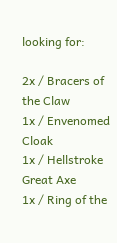looking for:

2x / Bracers of the Claw
1x / Envenomed Cloak
1x / Hellstroke Great Axe
1x / Ring of the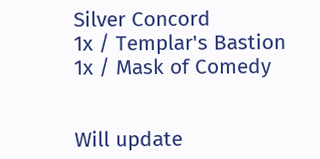Silver Concord
1x / Templar's Bastion
1x / Mask of Comedy


Will update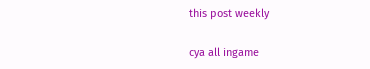this post weekly

cya all ingame